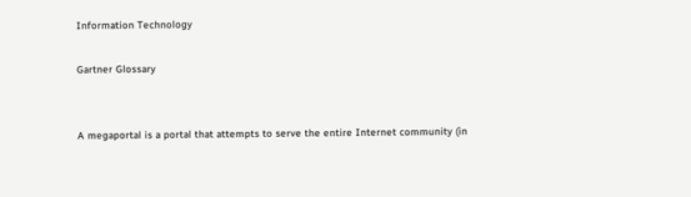Information Technology

Gartner Glossary


A megaportal is a portal that attempts to serve the entire Internet community (in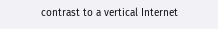contrast to a vertical Internet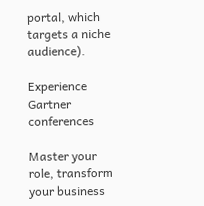portal, which targets a niche audience).

Experience Gartner conferences

Master your role, transform your business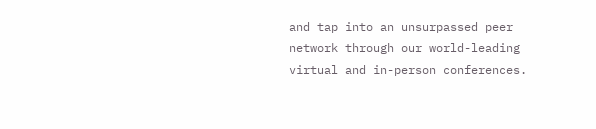and tap into an unsurpassed peer network through our world-leading virtual and in-person conferences.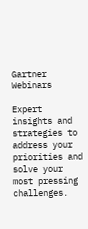Gartner Webinars

Expert insights and strategies to address your priorities and solve your most pressing challenges.